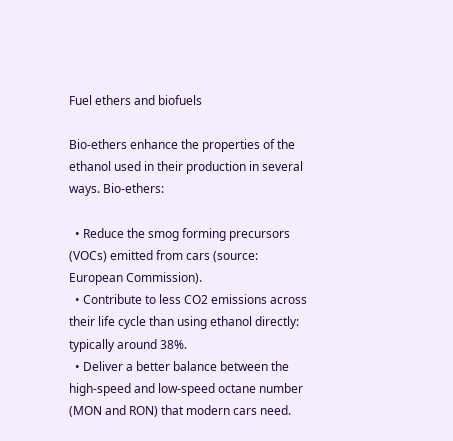Fuel ethers and biofuels

Bio-ethers enhance the properties of the ethanol used in their production in several ways. Bio-ethers:

  • Reduce the smog forming precursors (VOCs) emitted from cars (source: European Commission).
  • Contribute to less CO2 emissions across their life cycle than using ethanol directly: typically around 38%.
  • Deliver a better balance between the high-speed and low-speed octane number (MON and RON) that modern cars need.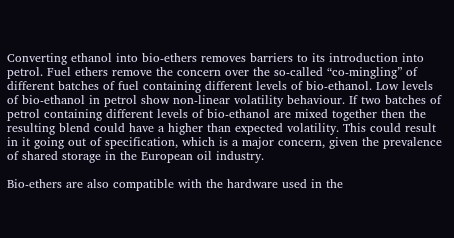Converting ethanol into bio-ethers removes barriers to its introduction into petrol. Fuel ethers remove the concern over the so-called “co-mingling” of different batches of fuel containing different levels of bio-ethanol. Low levels of bio-ethanol in petrol show non-linear volatility behaviour. If two batches of petrol containing different levels of bio-ethanol are mixed together then the resulting blend could have a higher than expected volatility. This could result in it going out of specification, which is a major concern, given the prevalence of shared storage in the European oil industry.

Bio-ethers are also compatible with the hardware used in the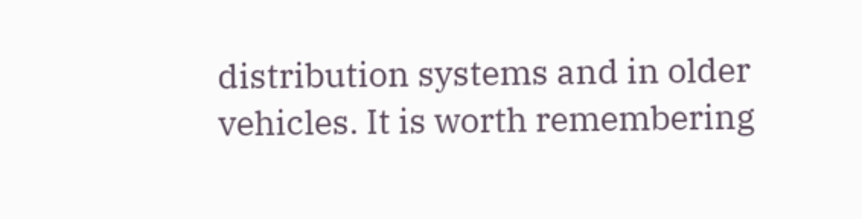distribution systems and in older vehicles. It is worth remembering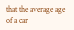that the average age of a car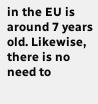in the EU is around 7 years old. Likewise, there is no need to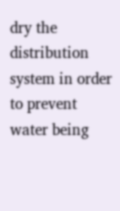dry the distribution system in order to prevent water being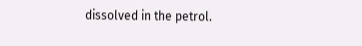dissolved in the petrol.